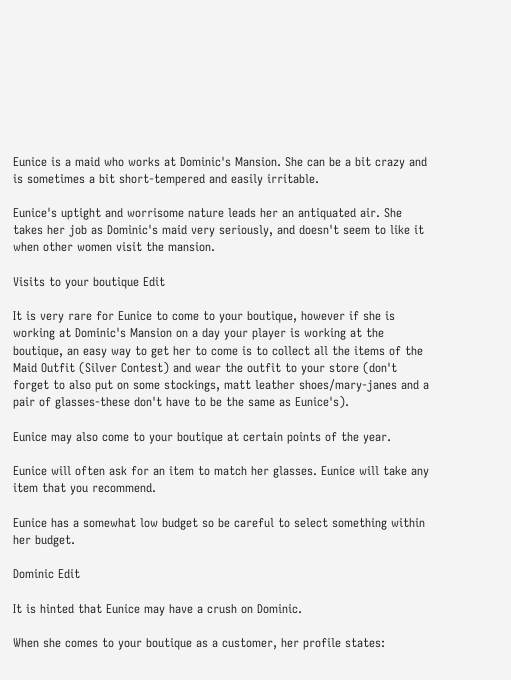Eunice is a maid who works at Dominic's Mansion. She can be a bit crazy and is sometimes a bit short-tempered and easily irritable.

Eunice's uptight and worrisome nature leads her an antiquated air. She takes her job as Dominic's maid very seriously, and doesn't seem to like it when other women visit the mansion.

Visits to your boutique Edit

It is very rare for Eunice to come to your boutique, however if she is working at Dominic's Mansion on a day your player is working at the boutique, an easy way to get her to come is to collect all the items of the Maid Outfit (Silver Contest) and wear the outfit to your store (don't forget to also put on some stockings, matt leather shoes/mary-janes and a pair of glasses-these don't have to be the same as Eunice's).

Eunice may also come to your boutique at certain points of the year.

Eunice will often ask for an item to match her glasses. Eunice will take any item that you recommend.

Eunice has a somewhat low budget so be careful to select something within her budget.

Dominic Edit

It is hinted that Eunice may have a crush on Dominic.

When she comes to your boutique as a customer, her profile states: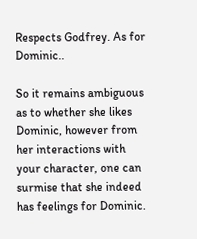Respects Godfrey. As for Dominic..

So it remains ambiguous as to whether she likes Dominic, however from her interactions with your character, one can surmise that she indeed has feelings for Dominic.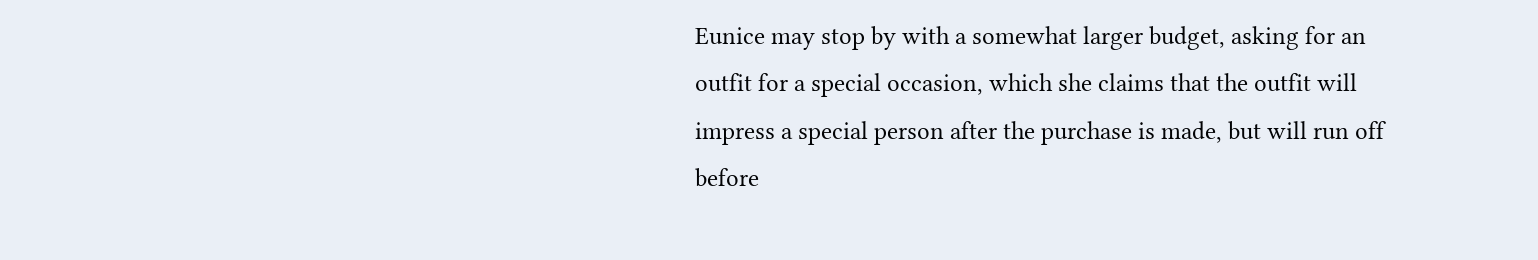Eunice may stop by with a somewhat larger budget, asking for an outfit for a special occasion, which she claims that the outfit will impress a special person after the purchase is made, but will run off before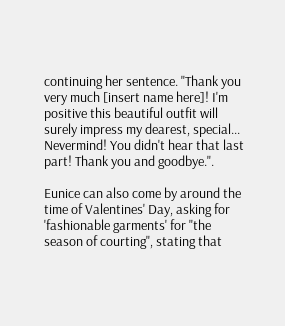continuing her sentence. "Thank you very much [insert name here]! I'm positive this beautiful outfit will surely impress my dearest, special... Nevermind! You didn't hear that last part! Thank you and goodbye.".

Eunice can also come by around the time of Valentines' Day, asking for 'fashionable garments' for "the season of courting", stating that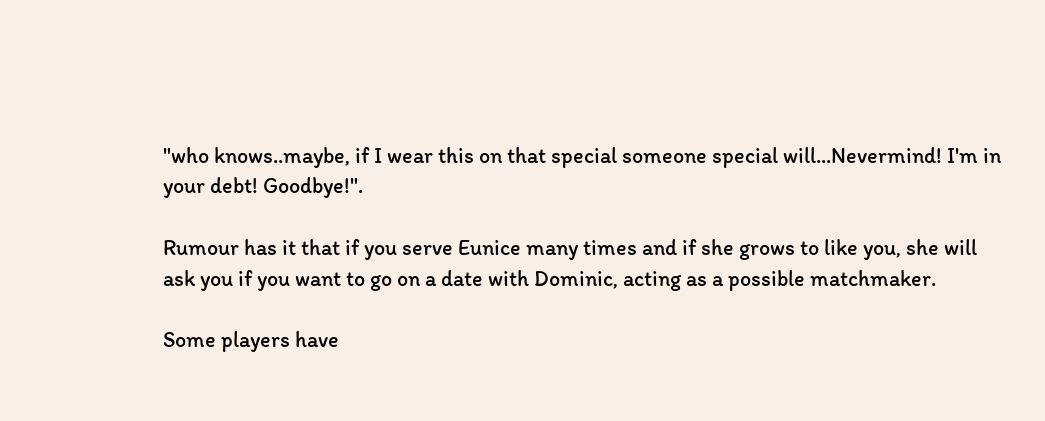"who knows..maybe, if I wear this on that special someone special will...Nevermind! I'm in your debt! Goodbye!".

Rumour has it that if you serve Eunice many times and if she grows to like you, she will ask you if you want to go on a date with Dominic, acting as a possible matchmaker.

Some players have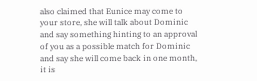also claimed that Eunice may come to your store, she will talk about Dominic and say something hinting to an approval of you as a possible match for Dominic and say she will come back in one month, it is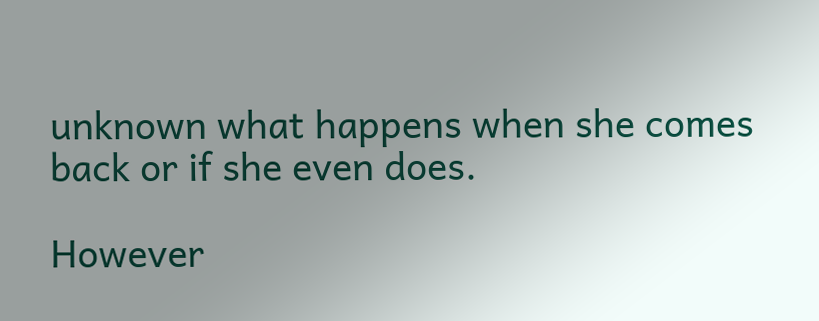unknown what happens when she comes back or if she even does.

However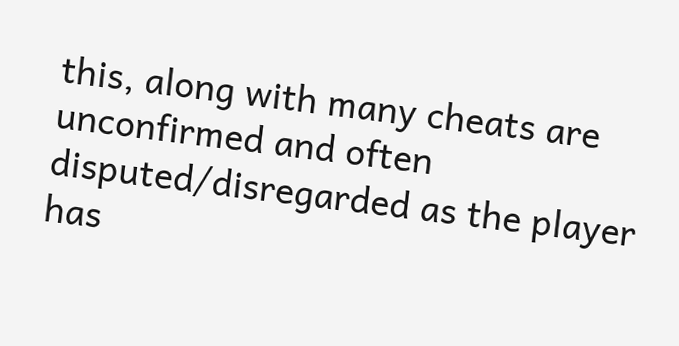this, along with many cheats are unconfirmed and often disputed/disregarded as the player has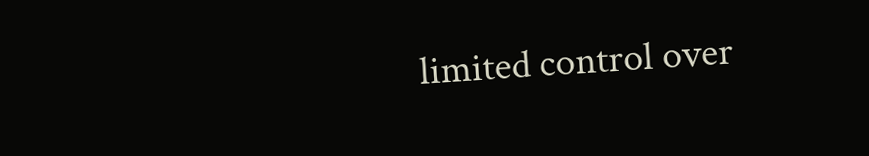limited control over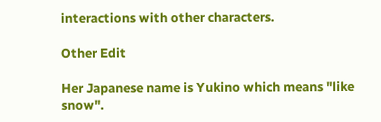interactions with other characters.

Other Edit

Her Japanese name is Yukino which means "like snow".